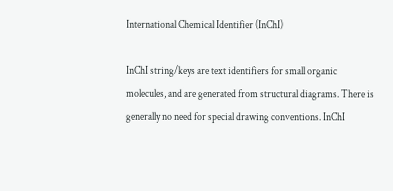International Chemical Identifier (InChI)

InChI string/keys are text identifiers for small organic molecules, and are generated from structural diagrams. There is generally no need for special drawing conventions. InChI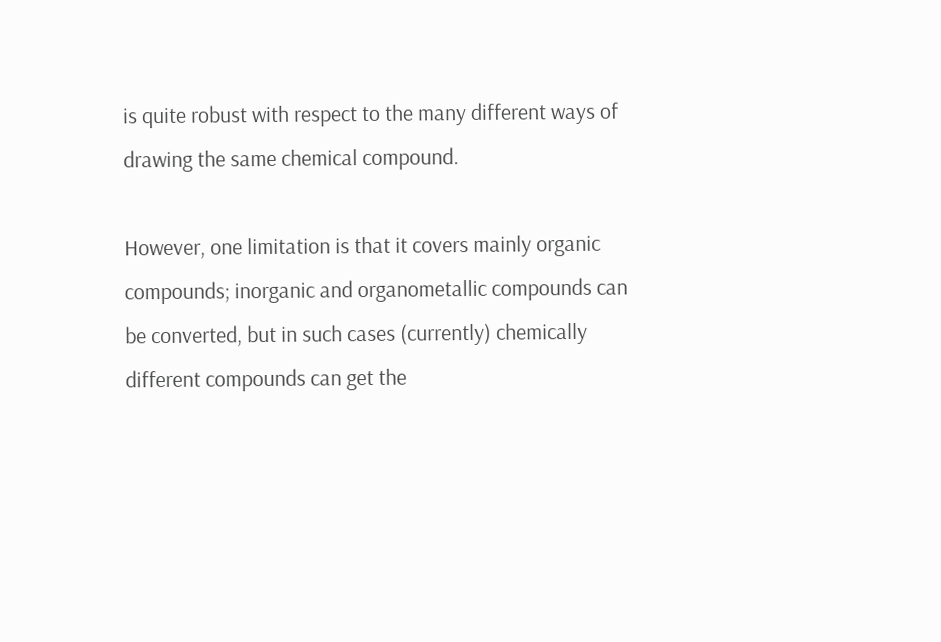is quite robust with respect to the many different ways of drawing the same chemical compound.

However, one limitation is that it covers mainly organic compounds; inorganic and organometallic compounds can be converted, but in such cases (currently) chemically different compounds can get the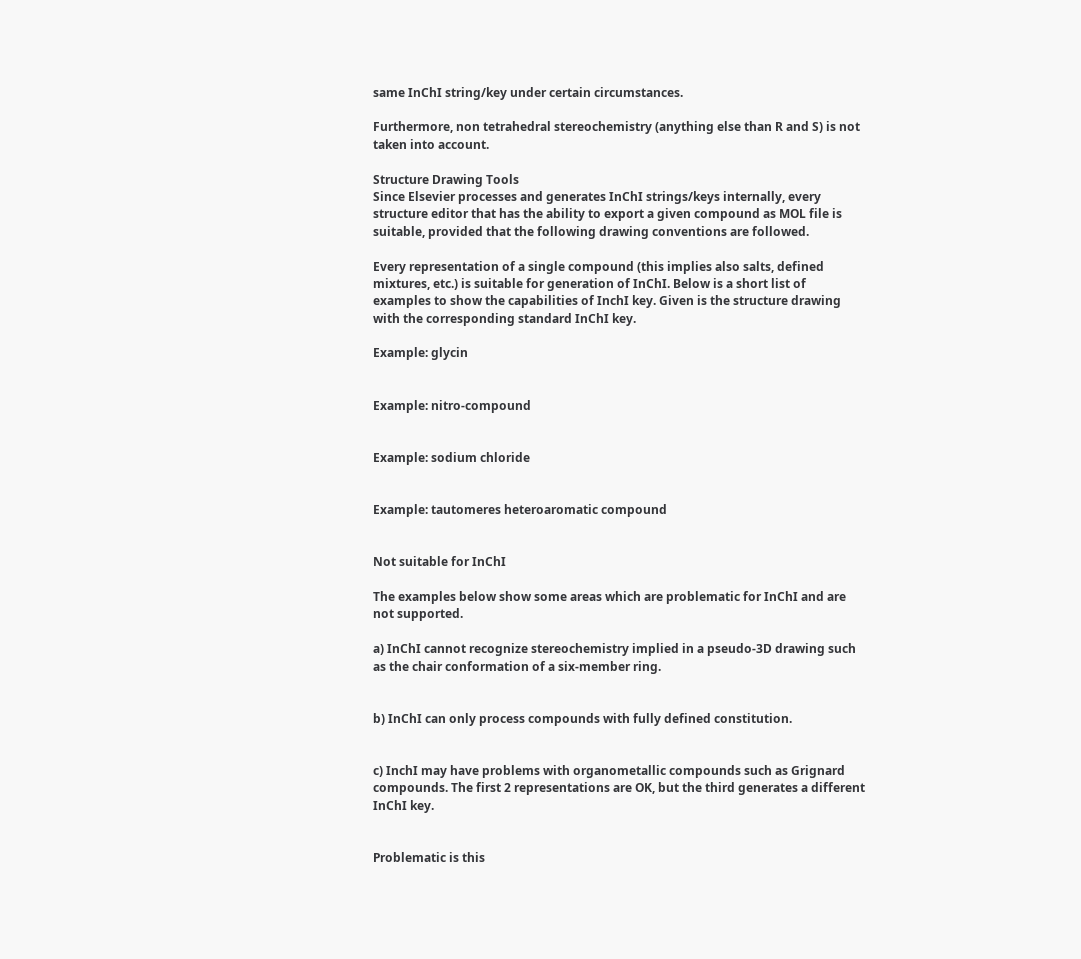same InChI string/key under certain circumstances.

Furthermore, non tetrahedral stereochemistry (anything else than R and S) is not taken into account.

Structure Drawing Tools
Since Elsevier processes and generates InChI strings/keys internally, every structure editor that has the ability to export a given compound as MOL file is suitable, provided that the following drawing conventions are followed.

Every representation of a single compound (this implies also salts, defined mixtures, etc.) is suitable for generation of InChI. Below is a short list of examples to show the capabilities of InchI key. Given is the structure drawing with the corresponding standard InChI key.

Example: glycin


Example: nitro-compound


Example: sodium chloride


Example: tautomeres heteroaromatic compound


Not suitable for InChI

The examples below show some areas which are problematic for InChI and are not supported.

a) InChI cannot recognize stereochemistry implied in a pseudo-3D drawing such as the chair conformation of a six-member ring.


b) InChI can only process compounds with fully defined constitution.


c) InchI may have problems with organometallic compounds such as Grignard compounds. The first 2 representations are OK, but the third generates a different InChI key.


Problematic is this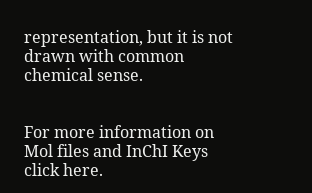representation, but it is not drawn with common chemical sense.


For more information on Mol files and InChI Keys click here.